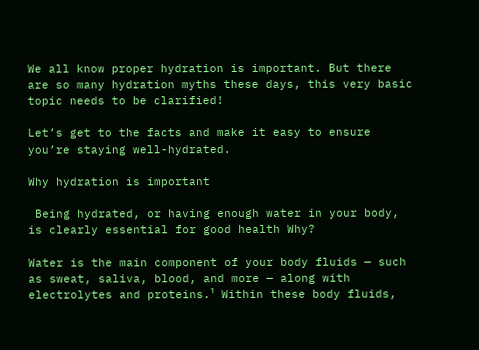We all know proper hydration is important. But there are so many hydration myths these days, this very basic topic needs to be clarified!

Let’s get to the facts and make it easy to ensure you’re staying well-hydrated.

Why hydration is important

 Being hydrated, or having enough water in your body, is clearly essential for good health Why?

Water is the main component of your body fluids — such as sweat, saliva, blood, and more — along with electrolytes and proteins.¹ Within these body fluids,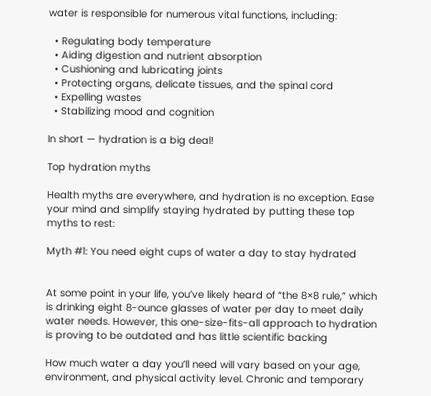water is responsible for numerous vital functions, including:

  • Regulating body temperature
  • Aiding digestion and nutrient absorption
  • Cushioning and lubricating joints
  • Protecting organs, delicate tissues, and the spinal cord
  • Expelling wastes
  • Stabilizing mood and cognition

In short — hydration is a big deal!

Top hydration myths

Health myths are everywhere, and hydration is no exception. Ease your mind and simplify staying hydrated by putting these top myths to rest:

Myth #1: You need eight cups of water a day to stay hydrated


At some point in your life, you’ve likely heard of “the 8×8 rule,” which is drinking eight 8-ounce glasses of water per day to meet daily water needs. However, this one-size-fits-all approach to hydration is proving to be outdated and has little scientific backing

How much water a day you’ll need will vary based on your age, environment, and physical activity level. Chronic and temporary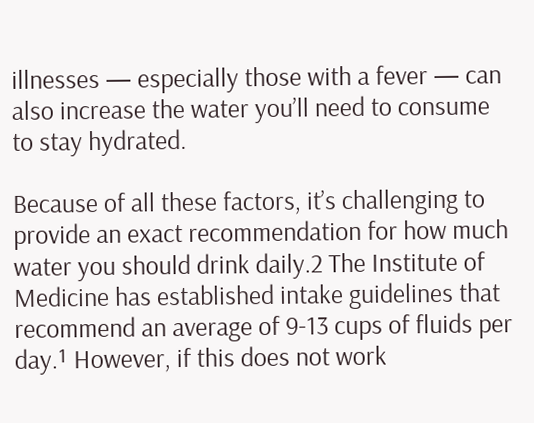illnesses — especially those with a fever — can also increase the water you’ll need to consume to stay hydrated.

Because of all these factors, it’s challenging to provide an exact recommendation for how much water you should drink daily.2 The Institute of Medicine has established intake guidelines that recommend an average of 9-13 cups of fluids per day.¹ However, if this does not work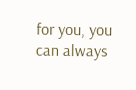for you, you can always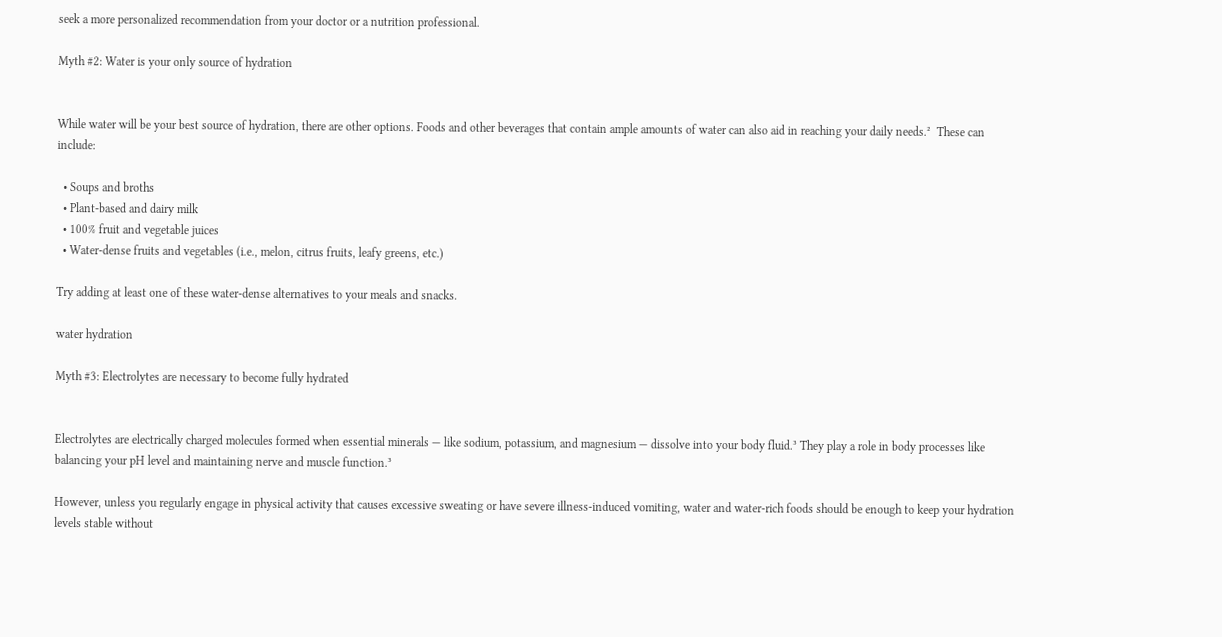seek a more personalized recommendation from your doctor or a nutrition professional.

Myth #2: Water is your only source of hydration


While water will be your best source of hydration, there are other options. Foods and other beverages that contain ample amounts of water can also aid in reaching your daily needs.²  These can include:

  • Soups and broths
  • Plant-based and dairy milk
  • 100% fruit and vegetable juices
  • Water-dense fruits and vegetables (i.e., melon, citrus fruits, leafy greens, etc.)

Try adding at least one of these water-dense alternatives to your meals and snacks.

water hydration

Myth #3: Electrolytes are necessary to become fully hydrated


Electrolytes are electrically charged molecules formed when essential minerals — like sodium, potassium, and magnesium — dissolve into your body fluid.³ They play a role in body processes like balancing your pH level and maintaining nerve and muscle function.³

However, unless you regularly engage in physical activity that causes excessive sweating or have severe illness-induced vomiting, water and water-rich foods should be enough to keep your hydration levels stable without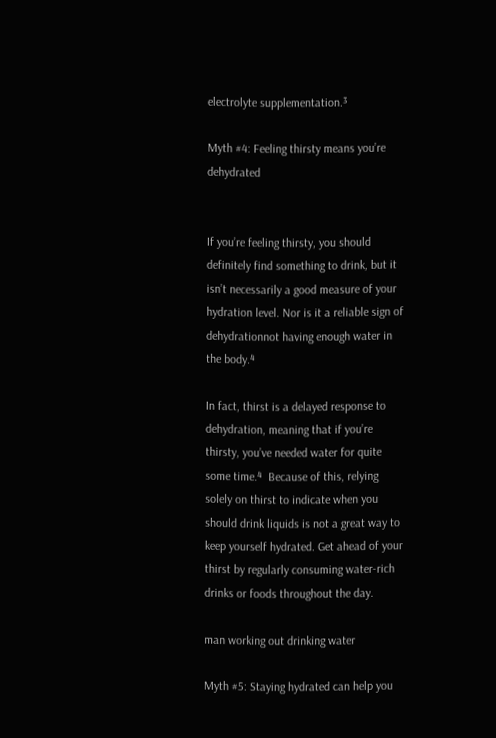electrolyte supplementation.³

Myth #4: Feeling thirsty means you’re dehydrated


If you’re feeling thirsty, you should definitely find something to drink, but it isn’t necessarily a good measure of your hydration level. Nor is it a reliable sign of dehydrationnot having enough water in the body.⁴

In fact, thirst is a delayed response to dehydration, meaning that if you’re thirsty, you’ve needed water for quite some time.⁴  Because of this, relying solely on thirst to indicate when you should drink liquids is not a great way to keep yourself hydrated. Get ahead of your thirst by regularly consuming water-rich drinks or foods throughout the day.

man working out drinking water

Myth #5: Staying hydrated can help you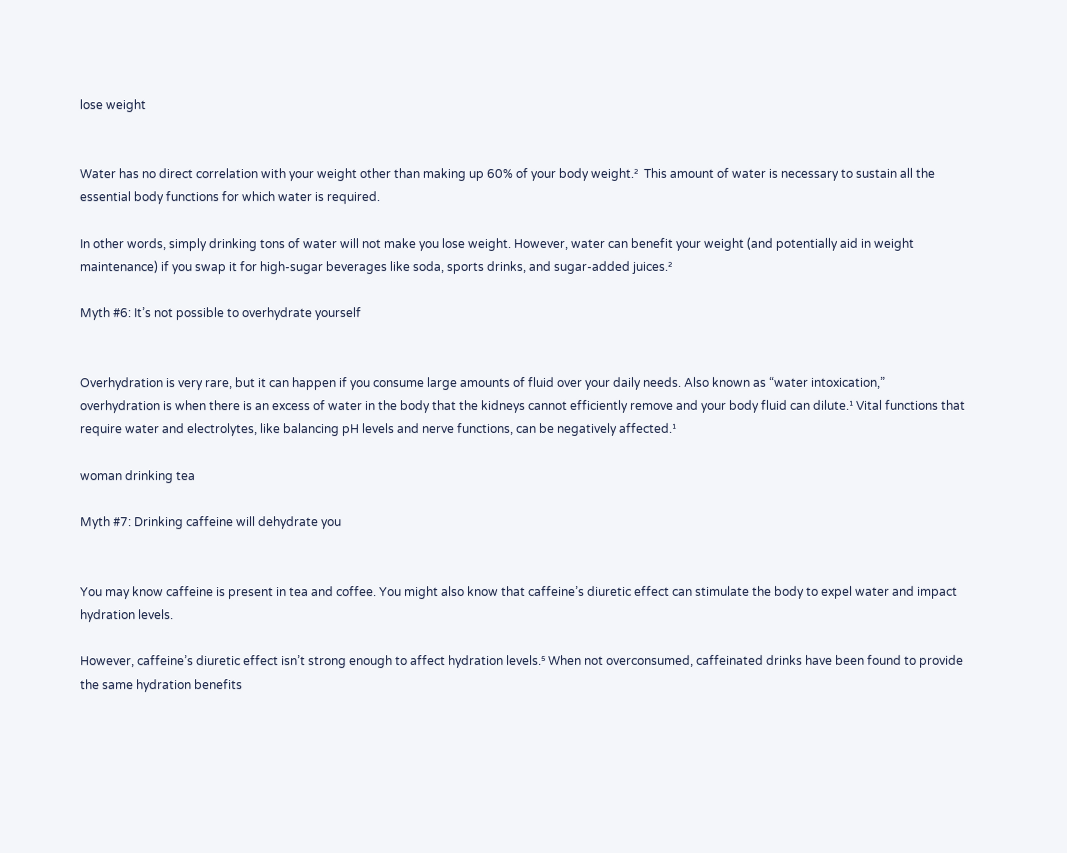lose weight


Water has no direct correlation with your weight other than making up 60% of your body weight.²  This amount of water is necessary to sustain all the essential body functions for which water is required.

In other words, simply drinking tons of water will not make you lose weight. However, water can benefit your weight (and potentially aid in weight maintenance) if you swap it for high-sugar beverages like soda, sports drinks, and sugar-added juices.²

Myth #6: It’s not possible to overhydrate yourself


Overhydration is very rare, but it can happen if you consume large amounts of fluid over your daily needs. Also known as “water intoxication,” overhydration is when there is an excess of water in the body that the kidneys cannot efficiently remove and your body fluid can dilute.¹ Vital functions that require water and electrolytes, like balancing pH levels and nerve functions, can be negatively affected.¹

woman drinking tea

Myth #7: Drinking caffeine will dehydrate you


You may know caffeine is present in tea and coffee. You might also know that caffeine’s diuretic effect can stimulate the body to expel water and impact hydration levels.

However, caffeine’s diuretic effect isn’t strong enough to affect hydration levels.⁵ When not overconsumed, caffeinated drinks have been found to provide the same hydration benefits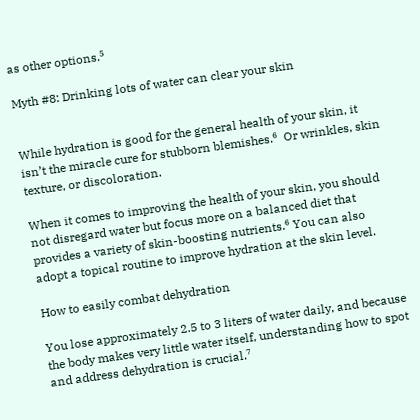as other options.⁵

Myth #8: Drinking lots of water can clear your skin


While hydration is good for the general health of your skin, it isn’t the miracle cure for stubborn blemishes.⁶  Or wrinkles, skin texture, or discoloration.

When it comes to improving the health of your skin, you should not disregard water but focus more on a balanced diet that provides a variety of skin-boosting nutrients.⁶ You can also adopt a topical routine to improve hydration at the skin level.

How to easily combat dehydration

You lose approximately 2.5 to 3 liters of water daily, and because the body makes very little water itself, understanding how to spot and address dehydration is crucial.⁷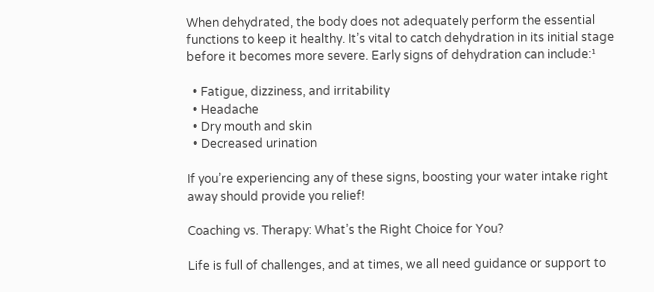When dehydrated, the body does not adequately perform the essential functions to keep it healthy. It’s vital to catch dehydration in its initial stage before it becomes more severe. Early signs of dehydration can include:¹

  • Fatigue, dizziness, and irritability
  • Headache
  • Dry mouth and skin
  • Decreased urination

If you’re experiencing any of these signs, boosting your water intake right away should provide you relief!

Coaching vs. Therapy: What’s the Right Choice for You?

Life is full of challenges, and at times, we all need guidance or support to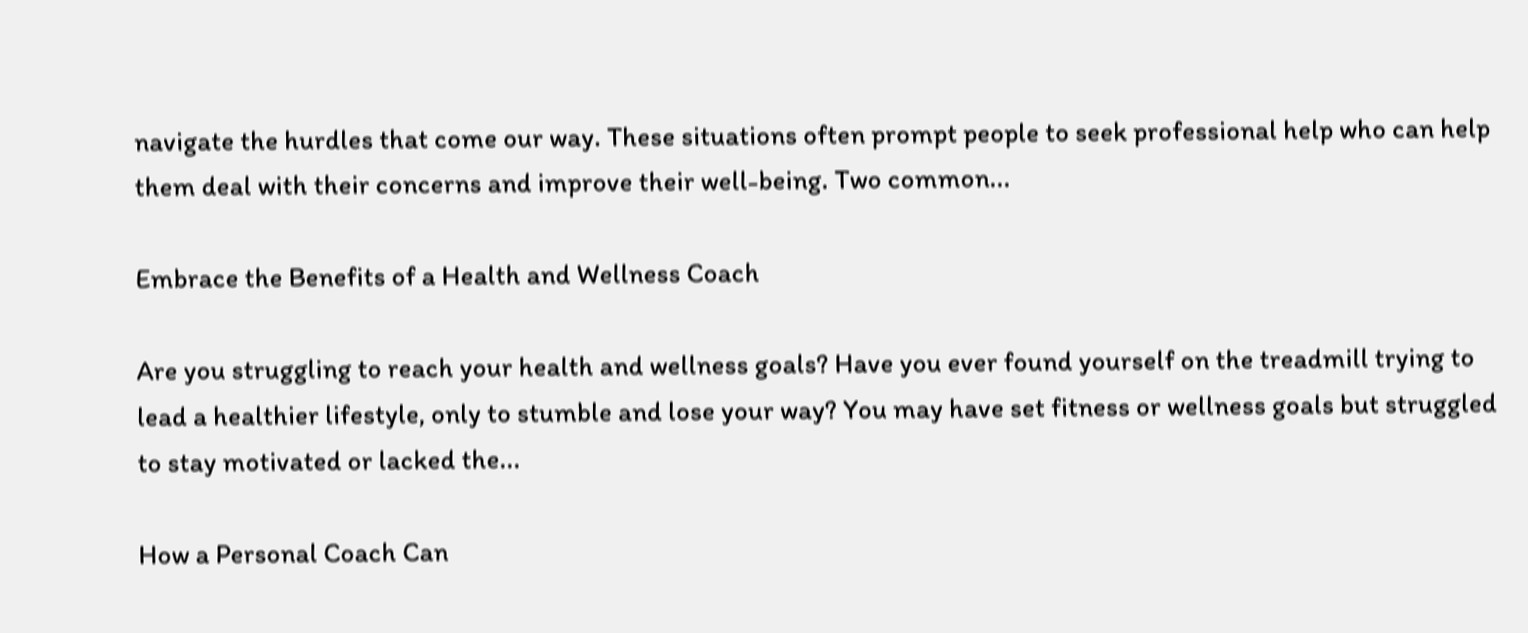navigate the hurdles that come our way. These situations often prompt people to seek professional help who can help them deal with their concerns and improve their well-being. Two common...

Embrace the Benefits of a Health and Wellness Coach

Are you struggling to reach your health and wellness goals? Have you ever found yourself on the treadmill trying to lead a healthier lifestyle, only to stumble and lose your way? You may have set fitness or wellness goals but struggled to stay motivated or lacked the...

How a Personal Coach Can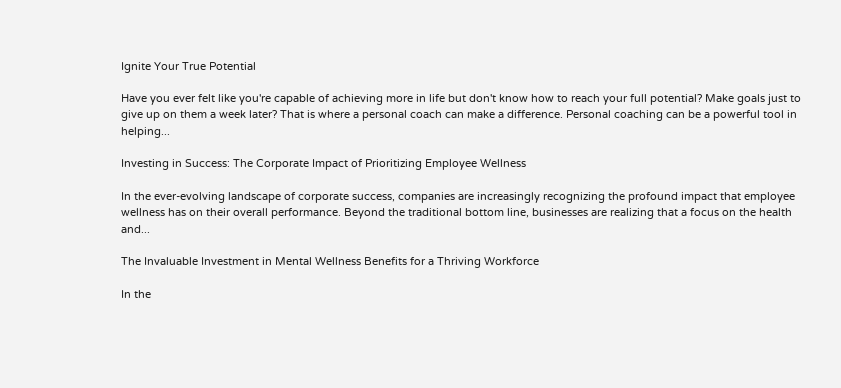Ignite Your True Potential

Have you ever felt like you're capable of achieving more in life but don't know how to reach your full potential? Make goals just to give up on them a week later? That is where a personal coach can make a difference. Personal coaching can be a powerful tool in helping...

Investing in Success: The Corporate Impact of Prioritizing Employee Wellness

In the ever-evolving landscape of corporate success, companies are increasingly recognizing the profound impact that employee wellness has on their overall performance. Beyond the traditional bottom line, businesses are realizing that a focus on the health and...

The Invaluable Investment in Mental Wellness Benefits for a Thriving Workforce

In the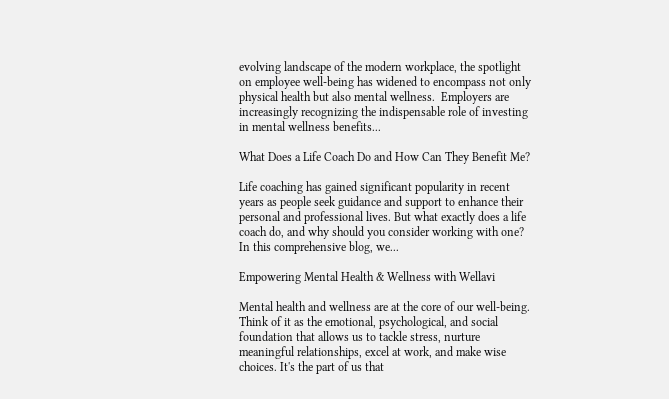evolving landscape of the modern workplace, the spotlight on employee well-being has widened to encompass not only physical health but also mental wellness.  Employers are increasingly recognizing the indispensable role of investing in mental wellness benefits...

What Does a Life Coach Do and How Can They Benefit Me?

Life coaching has gained significant popularity in recent years as people seek guidance and support to enhance their personal and professional lives. But what exactly does a life coach do, and why should you consider working with one? In this comprehensive blog, we...

Empowering Mental Health & Wellness with Wellavi

Mental health and wellness are at the core of our well-being. Think of it as the emotional, psychological, and social foundation that allows us to tackle stress, nurture meaningful relationships, excel at work, and make wise choices. It's the part of us that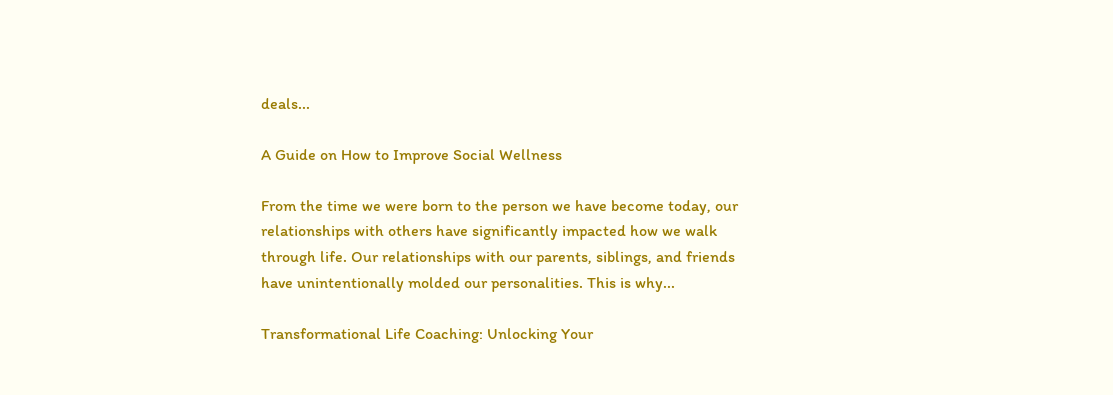deals...

A Guide on How to Improve Social Wellness

From the time we were born to the person we have become today, our relationships with others have significantly impacted how we walk through life. Our relationships with our parents, siblings, and friends have unintentionally molded our personalities. This is why...

Transformational Life Coaching: Unlocking Your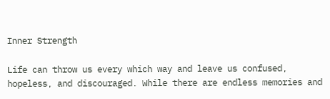Inner Strength

Life can throw us every which way and leave us confused, hopeless, and discouraged. While there are endless memories and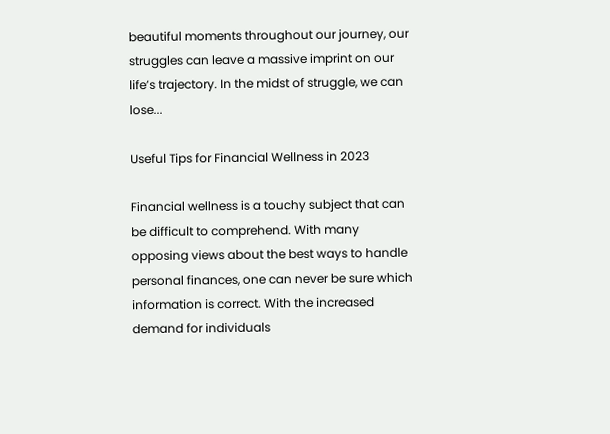beautiful moments throughout our journey, our struggles can leave a massive imprint on our life’s trajectory. In the midst of struggle, we can lose...

Useful Tips for Financial Wellness in 2023

Financial wellness is a touchy subject that can be difficult to comprehend. With many opposing views about the best ways to handle personal finances, one can never be sure which information is correct. With the increased demand for individuals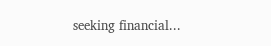seeking financial...